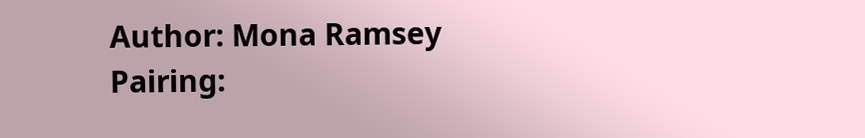Author: Mona Ramsey
Pairing: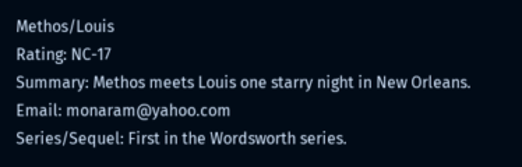Methos/Louis
Rating: NC-17
Summary: Methos meets Louis one starry night in New Orleans.
Email: monaram@yahoo.com
Series/Sequel: First in the Wordsworth series.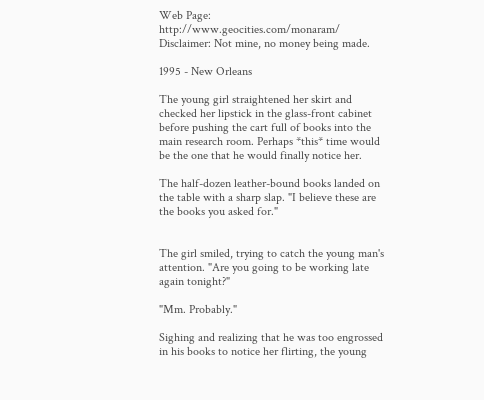Web Page: http://www.geocities.com/monaram/
Disclaimer: Not mine, no money being made.

1995 - New Orleans

The young girl straightened her skirt and checked her lipstick in the glass-front cabinet before pushing the cart full of books into the main research room. Perhaps *this* time would be the one that he would finally notice her.

The half-dozen leather-bound books landed on the table with a sharp slap. "I believe these are the books you asked for."


The girl smiled, trying to catch the young man's attention. "Are you going to be working late again tonight?"

"Mm. Probably."

Sighing and realizing that he was too engrossed in his books to notice her flirting, the young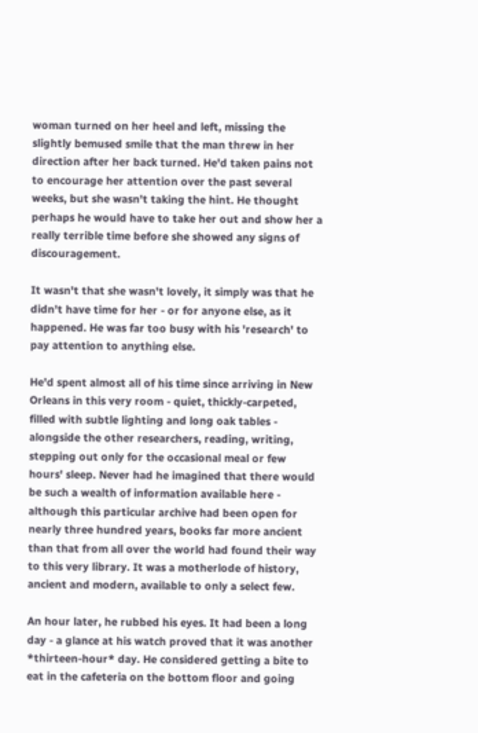woman turned on her heel and left, missing the slightly bemused smile that the man threw in her direction after her back turned. He'd taken pains not to encourage her attention over the past several weeks, but she wasn't taking the hint. He thought perhaps he would have to take her out and show her a really terrible time before she showed any signs of discouragement.

It wasn't that she wasn't lovely, it simply was that he didn't have time for her - or for anyone else, as it happened. He was far too busy with his 'research' to pay attention to anything else.

He'd spent almost all of his time since arriving in New Orleans in this very room - quiet, thickly-carpeted, filled with subtle lighting and long oak tables - alongside the other researchers, reading, writing, stepping out only for the occasional meal or few hours' sleep. Never had he imagined that there would be such a wealth of information available here - although this particular archive had been open for nearly three hundred years, books far more ancient than that from all over the world had found their way to this very library. It was a motherlode of history, ancient and modern, available to only a select few.

An hour later, he rubbed his eyes. It had been a long day - a glance at his watch proved that it was another *thirteen-hour* day. He considered getting a bite to eat in the cafeteria on the bottom floor and going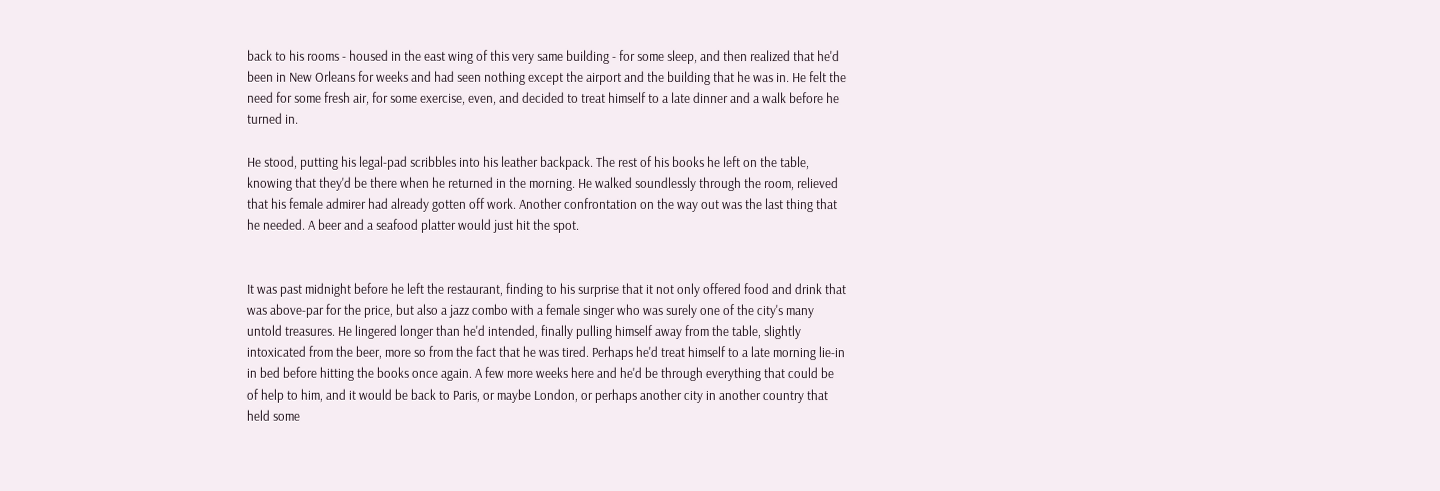back to his rooms - housed in the east wing of this very same building - for some sleep, and then realized that he'd been in New Orleans for weeks and had seen nothing except the airport and the building that he was in. He felt the need for some fresh air, for some exercise, even, and decided to treat himself to a late dinner and a walk before he turned in.

He stood, putting his legal-pad scribbles into his leather backpack. The rest of his books he left on the table, knowing that they'd be there when he returned in the morning. He walked soundlessly through the room, relieved that his female admirer had already gotten off work. Another confrontation on the way out was the last thing that he needed. A beer and a seafood platter would just hit the spot.


It was past midnight before he left the restaurant, finding to his surprise that it not only offered food and drink that was above-par for the price, but also a jazz combo with a female singer who was surely one of the city's many untold treasures. He lingered longer than he'd intended, finally pulling himself away from the table, slightly intoxicated from the beer, more so from the fact that he was tired. Perhaps he'd treat himself to a late morning lie-in in bed before hitting the books once again. A few more weeks here and he'd be through everything that could be of help to him, and it would be back to Paris, or maybe London, or perhaps another city in another country that held some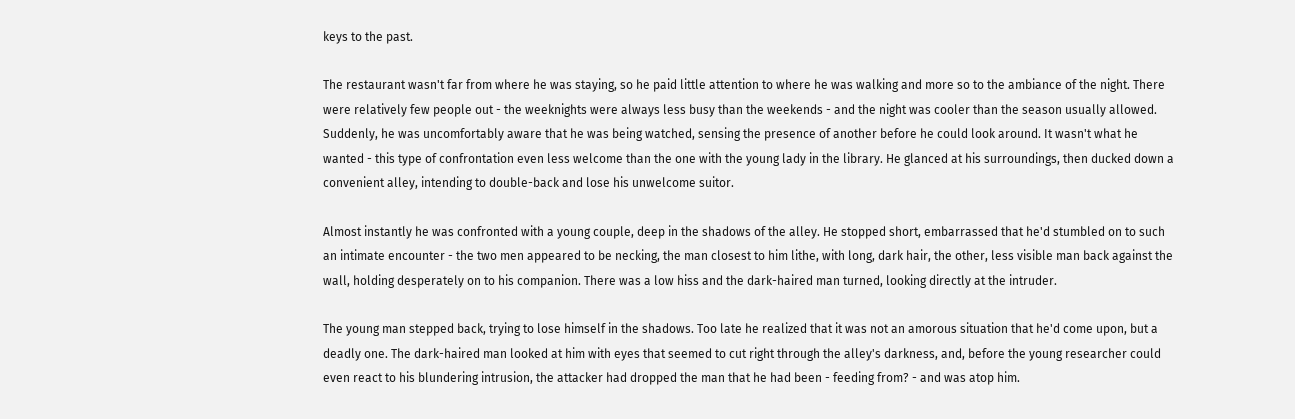keys to the past.

The restaurant wasn't far from where he was staying, so he paid little attention to where he was walking and more so to the ambiance of the night. There were relatively few people out - the weeknights were always less busy than the weekends - and the night was cooler than the season usually allowed. Suddenly, he was uncomfortably aware that he was being watched, sensing the presence of another before he could look around. It wasn't what he wanted - this type of confrontation even less welcome than the one with the young lady in the library. He glanced at his surroundings, then ducked down a convenient alley, intending to double-back and lose his unwelcome suitor.

Almost instantly he was confronted with a young couple, deep in the shadows of the alley. He stopped short, embarrassed that he'd stumbled on to such an intimate encounter - the two men appeared to be necking, the man closest to him lithe, with long, dark hair, the other, less visible man back against the wall, holding desperately on to his companion. There was a low hiss and the dark-haired man turned, looking directly at the intruder.

The young man stepped back, trying to lose himself in the shadows. Too late he realized that it was not an amorous situation that he'd come upon, but a deadly one. The dark-haired man looked at him with eyes that seemed to cut right through the alley's darkness, and, before the young researcher could even react to his blundering intrusion, the attacker had dropped the man that he had been - feeding from? - and was atop him.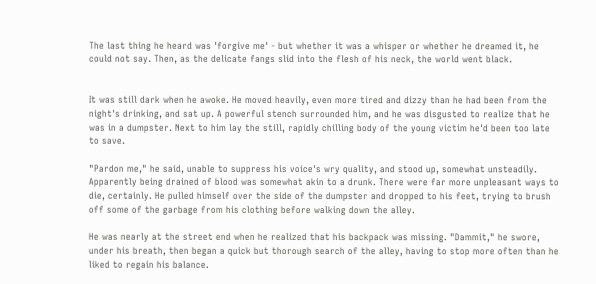The last thing he heard was 'forgive me' - but whether it was a whisper or whether he dreamed it, he could not say. Then, as the delicate fangs slid into the flesh of his neck, the world went black.


It was still dark when he awoke. He moved heavily, even more tired and dizzy than he had been from the night's drinking, and sat up. A powerful stench surrounded him, and he was disgusted to realize that he was in a dumpster. Next to him lay the still, rapidly chilling body of the young victim he'd been too late to save.

"Pardon me," he said, unable to suppress his voice's wry quality, and stood up, somewhat unsteadily. Apparently being drained of blood was somewhat akin to a drunk. There were far more unpleasant ways to die, certainly. He pulled himself over the side of the dumpster and dropped to his feet, trying to brush off some of the garbage from his clothing before walking down the alley.

He was nearly at the street end when he realized that his backpack was missing. "Dammit," he swore, under his breath, then began a quick but thorough search of the alley, having to stop more often than he liked to regain his balance.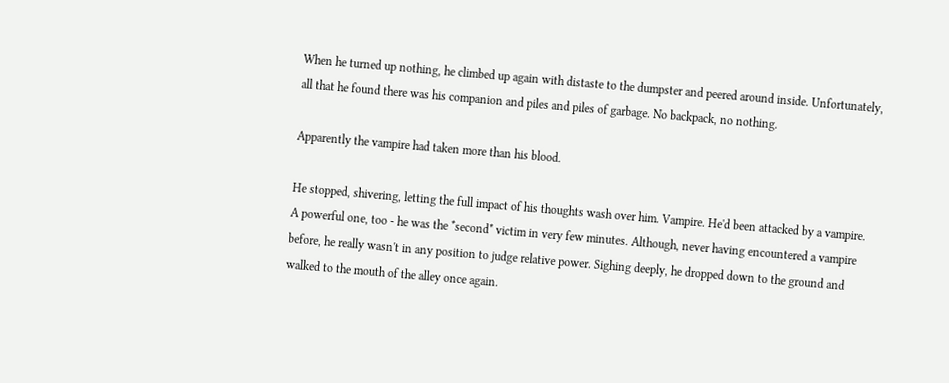When he turned up nothing, he climbed up again with distaste to the dumpster and peered around inside. Unfortunately, all that he found there was his companion and piles and piles of garbage. No backpack, no nothing.

Apparently the vampire had taken more than his blood.

He stopped, shivering, letting the full impact of his thoughts wash over him. Vampire. He'd been attacked by a vampire. A powerful one, too - he was the *second* victim in very few minutes. Although, never having encountered a vampire before, he really wasn't in any position to judge relative power. Sighing deeply, he dropped down to the ground and walked to the mouth of the alley once again.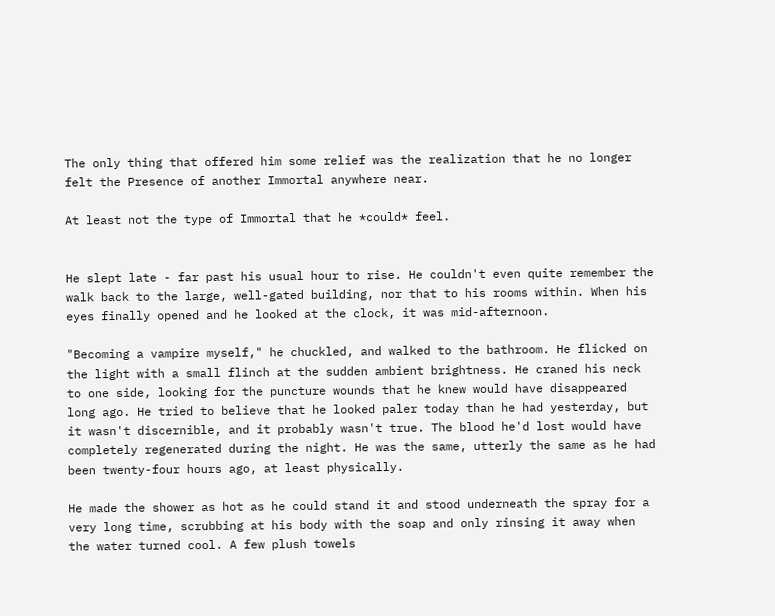The only thing that offered him some relief was the realization that he no longer felt the Presence of another Immortal anywhere near.

At least not the type of Immortal that he *could* feel.


He slept late - far past his usual hour to rise. He couldn't even quite remember the walk back to the large, well-gated building, nor that to his rooms within. When his eyes finally opened and he looked at the clock, it was mid-afternoon.

"Becoming a vampire myself," he chuckled, and walked to the bathroom. He flicked on the light with a small flinch at the sudden ambient brightness. He craned his neck to one side, looking for the puncture wounds that he knew would have disappeared long ago. He tried to believe that he looked paler today than he had yesterday, but it wasn't discernible, and it probably wasn't true. The blood he'd lost would have completely regenerated during the night. He was the same, utterly the same as he had been twenty-four hours ago, at least physically.

He made the shower as hot as he could stand it and stood underneath the spray for a very long time, scrubbing at his body with the soap and only rinsing it away when the water turned cool. A few plush towels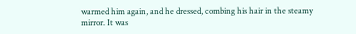warmed him again, and he dressed, combing his hair in the steamy mirror. It was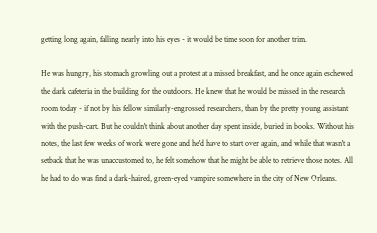getting long again, falling nearly into his eyes - it would be time soon for another trim.

He was hungry, his stomach growling out a protest at a missed breakfast, and he once again eschewed the dark cafeteria in the building for the outdoors. He knew that he would be missed in the research room today - if not by his fellow similarly-engrossed researchers, than by the pretty young assistant with the push-cart. But he couldn't think about another day spent inside, buried in books. Without his notes, the last few weeks of work were gone and he'd have to start over again, and while that wasn't a setback that he was unaccustomed to, he felt somehow that he might be able to retrieve those notes. All he had to do was find a dark-haired, green-eyed vampire somewhere in the city of New Orleans.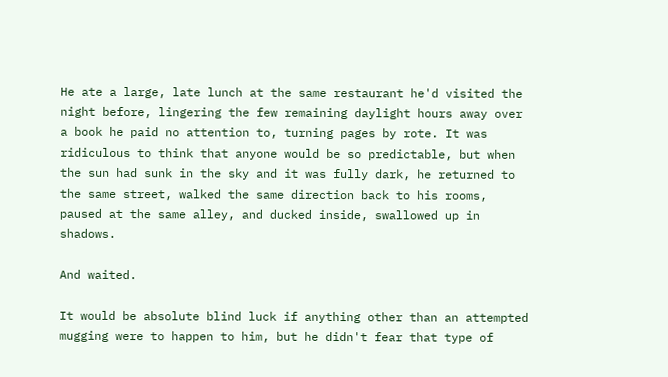He ate a large, late lunch at the same restaurant he'd visited the night before, lingering the few remaining daylight hours away over a book he paid no attention to, turning pages by rote. It was ridiculous to think that anyone would be so predictable, but when the sun had sunk in the sky and it was fully dark, he returned to the same street, walked the same direction back to his rooms, paused at the same alley, and ducked inside, swallowed up in shadows.

And waited.

It would be absolute blind luck if anything other than an attempted mugging were to happen to him, but he didn't fear that type of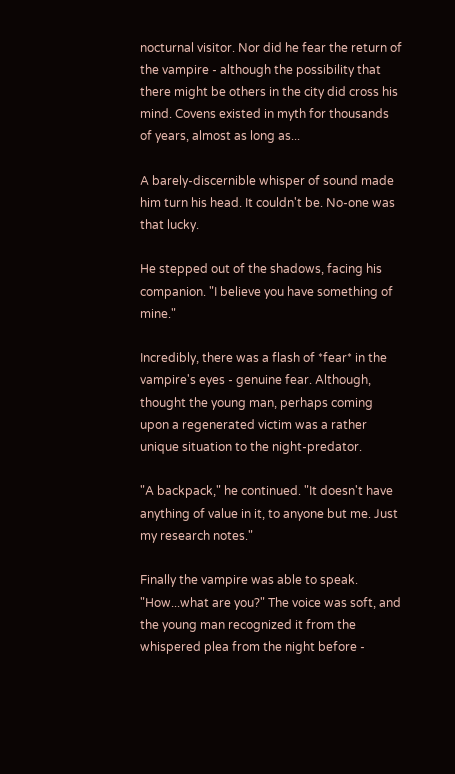nocturnal visitor. Nor did he fear the return of the vampire - although the possibility that there might be others in the city did cross his mind. Covens existed in myth for thousands of years, almost as long as...

A barely-discernible whisper of sound made him turn his head. It couldn't be. No-one was that lucky.

He stepped out of the shadows, facing his companion. "I believe you have something of mine."

Incredibly, there was a flash of *fear* in the vampire's eyes - genuine fear. Although, thought the young man, perhaps coming upon a regenerated victim was a rather unique situation to the night-predator.

"A backpack," he continued. "It doesn't have anything of value in it, to anyone but me. Just my research notes."

Finally the vampire was able to speak. "How...what are you?" The voice was soft, and the young man recognized it from the whispered plea from the night before -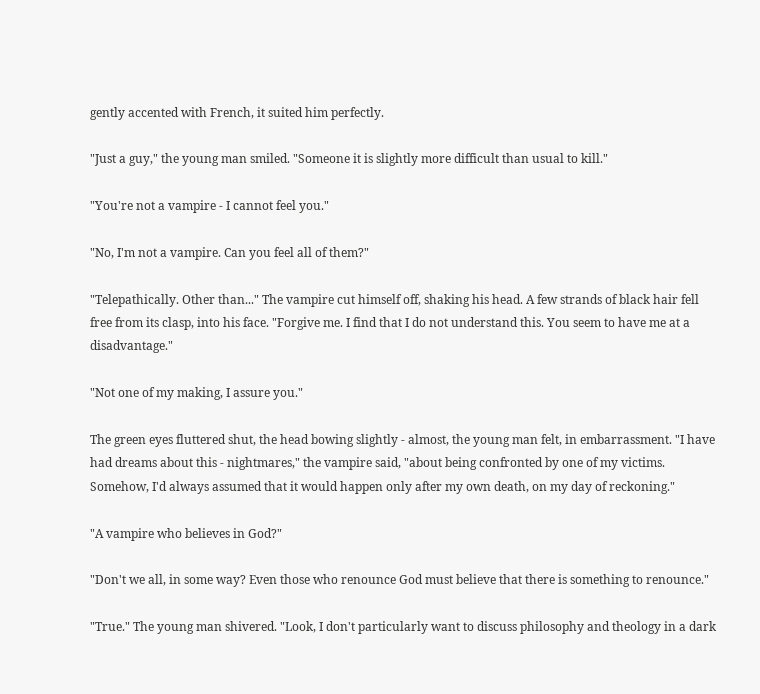gently accented with French, it suited him perfectly.

"Just a guy," the young man smiled. "Someone it is slightly more difficult than usual to kill."

"You're not a vampire - I cannot feel you."

"No, I'm not a vampire. Can you feel all of them?"

"Telepathically. Other than..." The vampire cut himself off, shaking his head. A few strands of black hair fell free from its clasp, into his face. "Forgive me. I find that I do not understand this. You seem to have me at a disadvantage."

"Not one of my making, I assure you."

The green eyes fluttered shut, the head bowing slightly - almost, the young man felt, in embarrassment. "I have had dreams about this - nightmares," the vampire said, "about being confronted by one of my victims. Somehow, I'd always assumed that it would happen only after my own death, on my day of reckoning."

"A vampire who believes in God?"

"Don't we all, in some way? Even those who renounce God must believe that there is something to renounce."

"True." The young man shivered. "Look, I don't particularly want to discuss philosophy and theology in a dark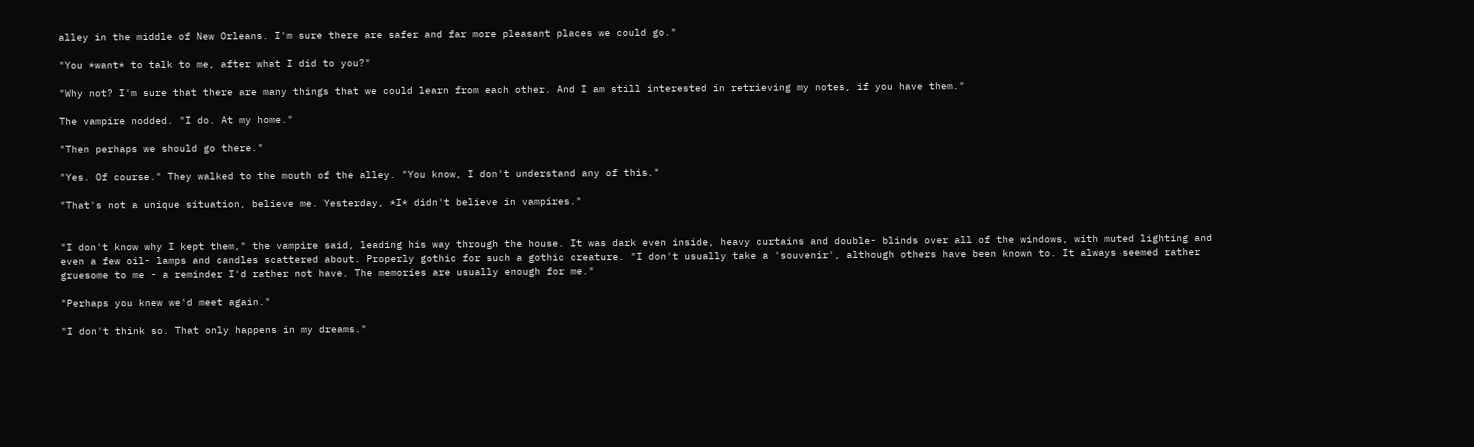alley in the middle of New Orleans. I'm sure there are safer and far more pleasant places we could go."

"You *want* to talk to me, after what I did to you?"

"Why not? I'm sure that there are many things that we could learn from each other. And I am still interested in retrieving my notes, if you have them."

The vampire nodded. "I do. At my home."

"Then perhaps we should go there."

"Yes. Of course." They walked to the mouth of the alley. "You know, I don't understand any of this."

"That's not a unique situation, believe me. Yesterday, *I* didn't believe in vampires."


"I don't know why I kept them," the vampire said, leading his way through the house. It was dark even inside, heavy curtains and double- blinds over all of the windows, with muted lighting and even a few oil- lamps and candles scattered about. Properly gothic for such a gothic creature. "I don't usually take a 'souvenir', although others have been known to. It always seemed rather gruesome to me - a reminder I'd rather not have. The memories are usually enough for me."

"Perhaps you knew we'd meet again."

"I don't think so. That only happens in my dreams."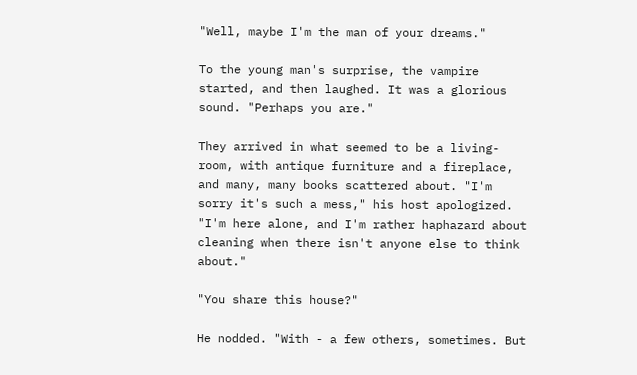"Well, maybe I'm the man of your dreams."

To the young man's surprise, the vampire started, and then laughed. It was a glorious sound. "Perhaps you are."

They arrived in what seemed to be a living-room, with antique furniture and a fireplace, and many, many books scattered about. "I'm sorry it's such a mess," his host apologized. "I'm here alone, and I'm rather haphazard about cleaning when there isn't anyone else to think about."

"You share this house?"

He nodded. "With - a few others, sometimes. But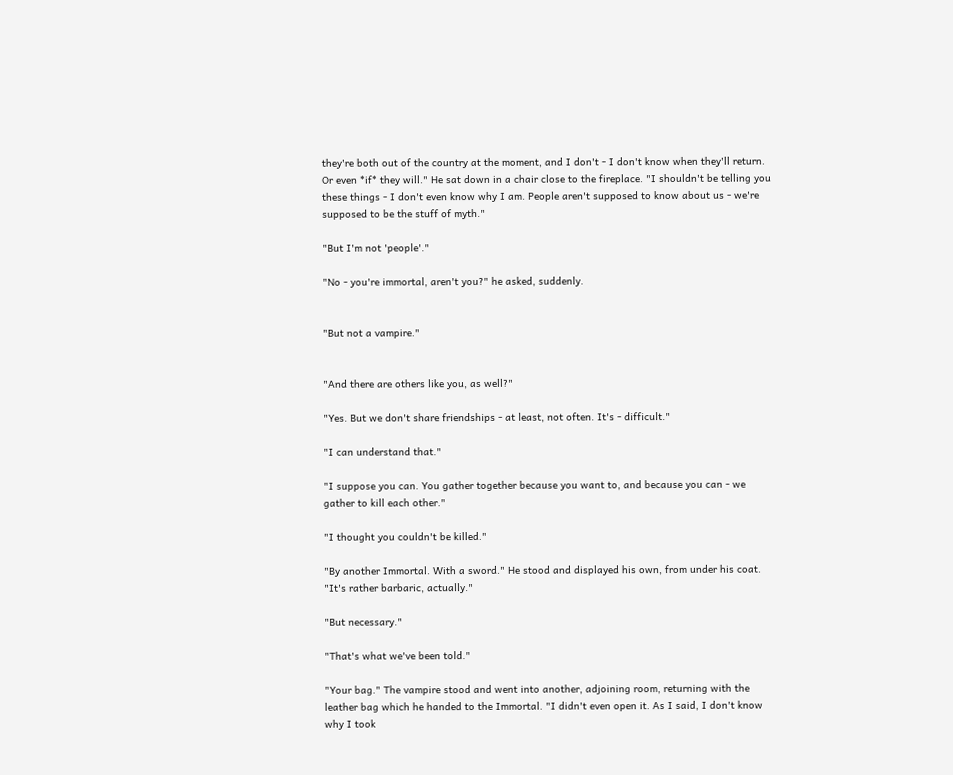they're both out of the country at the moment, and I don't - I don't know when they'll return. Or even *if* they will." He sat down in a chair close to the fireplace. "I shouldn't be telling you these things - I don't even know why I am. People aren't supposed to know about us - we're supposed to be the stuff of myth."

"But I'm not 'people'."

"No - you're immortal, aren't you?" he asked, suddenly.


"But not a vampire."


"And there are others like you, as well?"

"Yes. But we don't share friendships - at least, not often. It's - difficult."

"I can understand that."

"I suppose you can. You gather together because you want to, and because you can - we gather to kill each other."

"I thought you couldn't be killed."

"By another Immortal. With a sword." He stood and displayed his own, from under his coat. "It's rather barbaric, actually."

"But necessary."

"That's what we've been told."

"Your bag." The vampire stood and went into another, adjoining room, returning with the leather bag which he handed to the Immortal. "I didn't even open it. As I said, I don't know why I took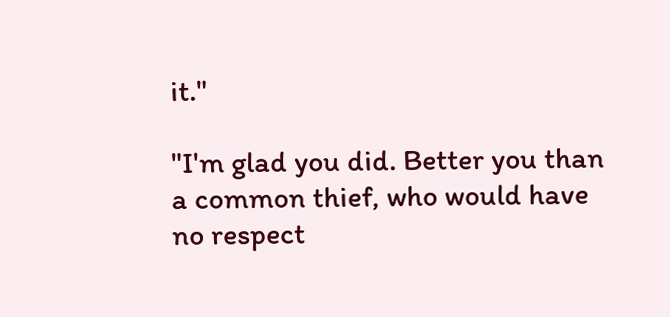it."

"I'm glad you did. Better you than a common thief, who would have no respect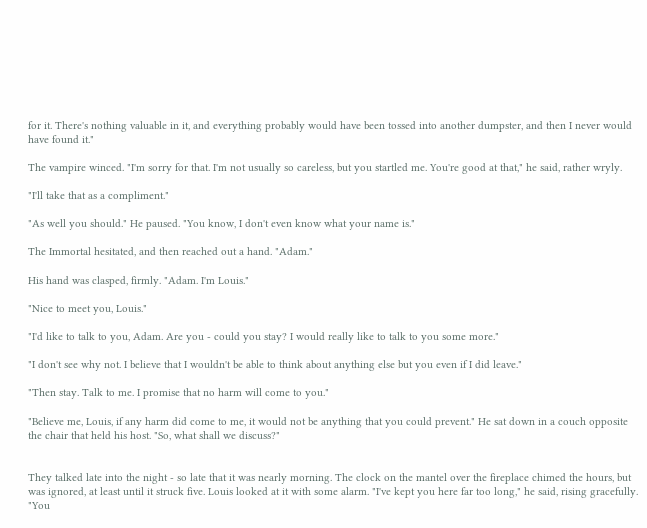for it. There's nothing valuable in it, and everything probably would have been tossed into another dumpster, and then I never would have found it."

The vampire winced. "I'm sorry for that. I'm not usually so careless, but you startled me. You're good at that," he said, rather wryly.

"I'll take that as a compliment."

"As well you should." He paused. "You know, I don't even know what your name is."

The Immortal hesitated, and then reached out a hand. "Adam."

His hand was clasped, firmly. "Adam. I'm Louis."

"Nice to meet you, Louis."

"I'd like to talk to you, Adam. Are you - could you stay? I would really like to talk to you some more."

"I don't see why not. I believe that I wouldn't be able to think about anything else but you even if I did leave."

"Then stay. Talk to me. I promise that no harm will come to you."

"Believe me, Louis, if any harm did come to me, it would not be anything that you could prevent." He sat down in a couch opposite the chair that held his host. "So, what shall we discuss?"


They talked late into the night - so late that it was nearly morning. The clock on the mantel over the fireplace chimed the hours, but was ignored, at least until it struck five. Louis looked at it with some alarm. "I've kept you here far too long," he said, rising gracefully. "You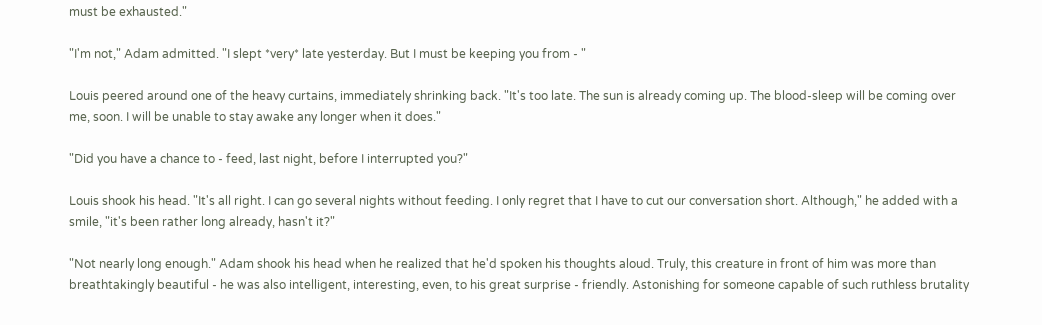must be exhausted."

"I'm not," Adam admitted. "I slept *very* late yesterday. But I must be keeping you from - "

Louis peered around one of the heavy curtains, immediately shrinking back. "It's too late. The sun is already coming up. The blood-sleep will be coming over me, soon. I will be unable to stay awake any longer when it does."

"Did you have a chance to - feed, last night, before I interrupted you?"

Louis shook his head. "It's all right. I can go several nights without feeding. I only regret that I have to cut our conversation short. Although," he added with a smile, "it's been rather long already, hasn't it?"

"Not nearly long enough." Adam shook his head when he realized that he'd spoken his thoughts aloud. Truly, this creature in front of him was more than breathtakingly beautiful - he was also intelligent, interesting, even, to his great surprise - friendly. Astonishing for someone capable of such ruthless brutality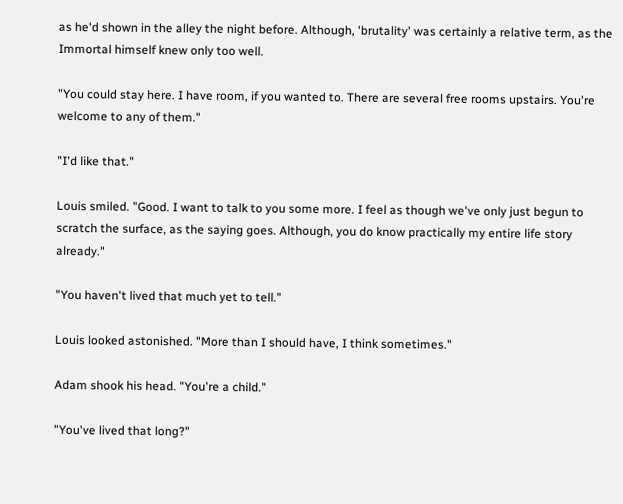as he'd shown in the alley the night before. Although, 'brutality' was certainly a relative term, as the Immortal himself knew only too well.

"You could stay here. I have room, if you wanted to. There are several free rooms upstairs. You're welcome to any of them."

"I'd like that."

Louis smiled. "Good. I want to talk to you some more. I feel as though we've only just begun to scratch the surface, as the saying goes. Although, you do know practically my entire life story already."

"You haven't lived that much yet to tell."

Louis looked astonished. "More than I should have, I think sometimes."

Adam shook his head. "You're a child."

"You've lived that long?"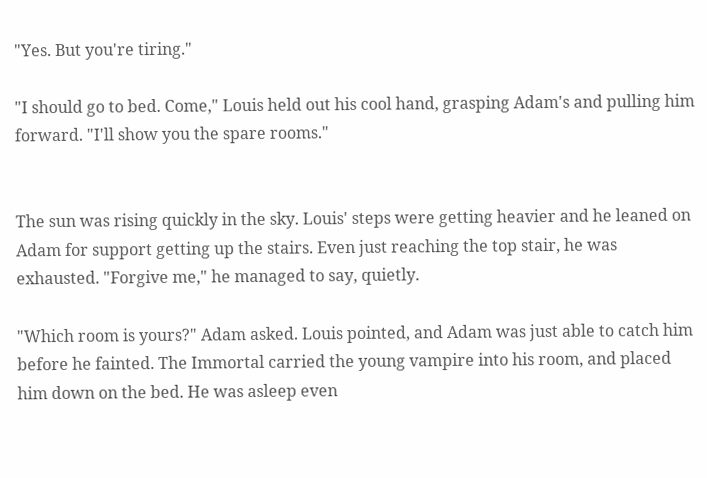"Yes. But you're tiring."

"I should go to bed. Come," Louis held out his cool hand, grasping Adam's and pulling him forward. "I'll show you the spare rooms."


The sun was rising quickly in the sky. Louis' steps were getting heavier and he leaned on Adam for support getting up the stairs. Even just reaching the top stair, he was exhausted. "Forgive me," he managed to say, quietly.

"Which room is yours?" Adam asked. Louis pointed, and Adam was just able to catch him before he fainted. The Immortal carried the young vampire into his room, and placed him down on the bed. He was asleep even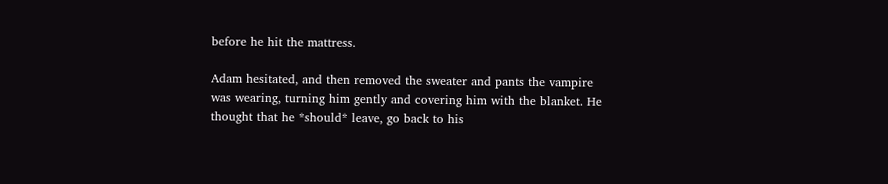before he hit the mattress.

Adam hesitated, and then removed the sweater and pants the vampire was wearing, turning him gently and covering him with the blanket. He thought that he *should* leave, go back to his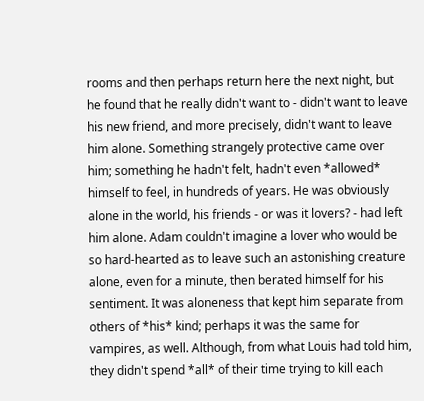rooms and then perhaps return here the next night, but he found that he really didn't want to - didn't want to leave his new friend, and more precisely, didn't want to leave him alone. Something strangely protective came over him; something he hadn't felt, hadn't even *allowed* himself to feel, in hundreds of years. He was obviously alone in the world, his friends - or was it lovers? - had left him alone. Adam couldn't imagine a lover who would be so hard-hearted as to leave such an astonishing creature alone, even for a minute, then berated himself for his sentiment. It was aloneness that kept him separate from others of *his* kind; perhaps it was the same for vampires, as well. Although, from what Louis had told him, they didn't spend *all* of their time trying to kill each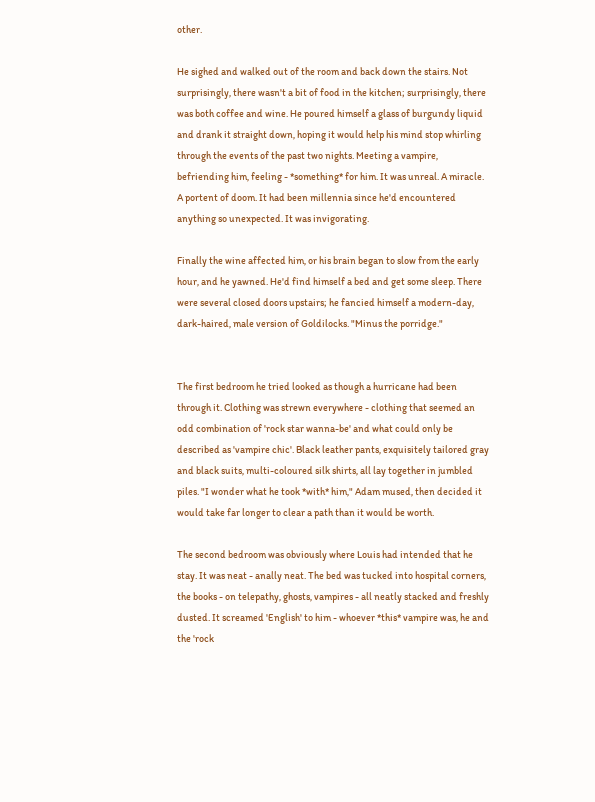other.

He sighed and walked out of the room and back down the stairs. Not surprisingly, there wasn't a bit of food in the kitchen; surprisingly, there was both coffee and wine. He poured himself a glass of burgundy liquid and drank it straight down, hoping it would help his mind stop whirling through the events of the past two nights. Meeting a vampire, befriending him, feeling - *something* for him. It was unreal. A miracle. A portent of doom. It had been millennia since he'd encountered anything so unexpected. It was invigorating.

Finally the wine affected him, or his brain began to slow from the early hour, and he yawned. He'd find himself a bed and get some sleep. There were several closed doors upstairs; he fancied himself a modern-day, dark-haired, male version of Goldilocks. "Minus the porridge."


The first bedroom he tried looked as though a hurricane had been through it. Clothing was strewn everywhere - clothing that seemed an odd combination of 'rock star wanna-be' and what could only be described as 'vampire chic'. Black leather pants, exquisitely tailored gray and black suits, multi-coloured silk shirts, all lay together in jumbled piles. "I wonder what he took *with* him," Adam mused, then decided it would take far longer to clear a path than it would be worth.

The second bedroom was obviously where Louis had intended that he stay. It was neat - anally neat. The bed was tucked into hospital corners, the books - on telepathy, ghosts, vampires - all neatly stacked and freshly dusted. It screamed 'English' to him - whoever *this* vampire was, he and the 'rock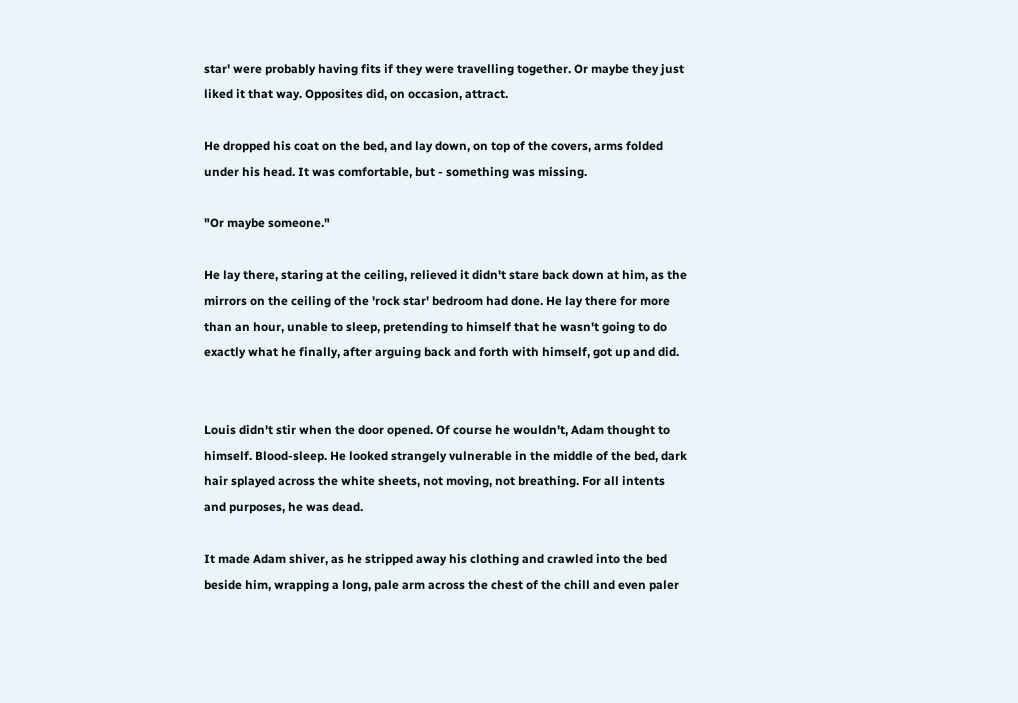star' were probably having fits if they were travelling together. Or maybe they just liked it that way. Opposites did, on occasion, attract.

He dropped his coat on the bed, and lay down, on top of the covers, arms folded under his head. It was comfortable, but - something was missing.

"Or maybe someone."

He lay there, staring at the ceiling, relieved it didn't stare back down at him, as the mirrors on the ceiling of the 'rock star' bedroom had done. He lay there for more than an hour, unable to sleep, pretending to himself that he wasn't going to do exactly what he finally, after arguing back and forth with himself, got up and did.


Louis didn't stir when the door opened. Of course he wouldn't, Adam thought to himself. Blood-sleep. He looked strangely vulnerable in the middle of the bed, dark hair splayed across the white sheets, not moving, not breathing. For all intents and purposes, he was dead.

It made Adam shiver, as he stripped away his clothing and crawled into the bed beside him, wrapping a long, pale arm across the chest of the chill and even paler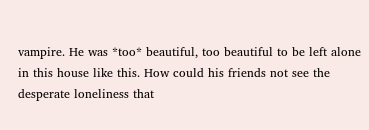vampire. He was *too* beautiful, too beautiful to be left alone in this house like this. How could his friends not see the desperate loneliness that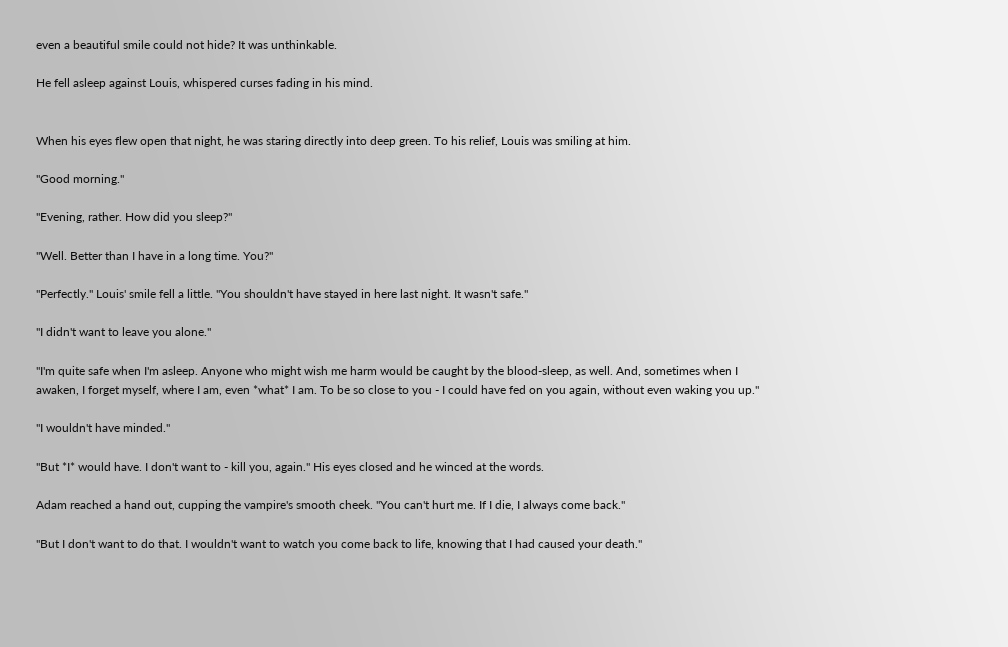even a beautiful smile could not hide? It was unthinkable.

He fell asleep against Louis, whispered curses fading in his mind.


When his eyes flew open that night, he was staring directly into deep green. To his relief, Louis was smiling at him.

"Good morning."

"Evening, rather. How did you sleep?"

"Well. Better than I have in a long time. You?"

"Perfectly." Louis' smile fell a little. "You shouldn't have stayed in here last night. It wasn't safe."

"I didn't want to leave you alone."

"I'm quite safe when I'm asleep. Anyone who might wish me harm would be caught by the blood-sleep, as well. And, sometimes when I awaken, I forget myself, where I am, even *what* I am. To be so close to you - I could have fed on you again, without even waking you up."

"I wouldn't have minded."

"But *I* would have. I don't want to - kill you, again." His eyes closed and he winced at the words.

Adam reached a hand out, cupping the vampire's smooth cheek. "You can't hurt me. If I die, I always come back."

"But I don't want to do that. I wouldn't want to watch you come back to life, knowing that I had caused your death."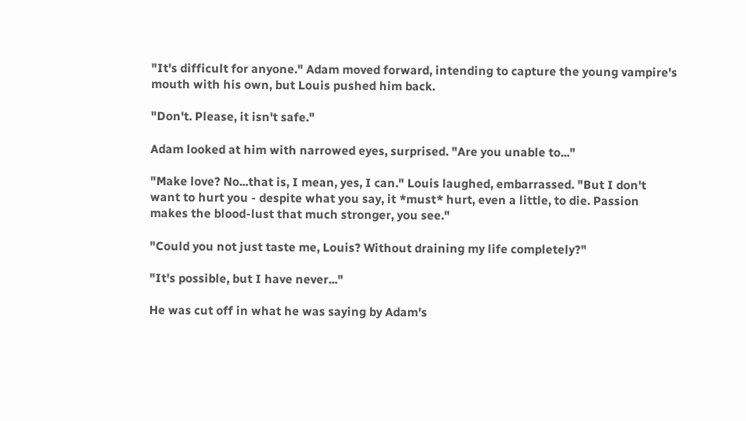"It's difficult for anyone." Adam moved forward, intending to capture the young vampire's mouth with his own, but Louis pushed him back.

"Don't. Please, it isn't safe."

Adam looked at him with narrowed eyes, surprised. "Are you unable to..."

"Make love? No...that is, I mean, yes, I can." Louis laughed, embarrassed. "But I don't want to hurt you - despite what you say, it *must* hurt, even a little, to die. Passion makes the blood-lust that much stronger, you see."

"Could you not just taste me, Louis? Without draining my life completely?"

"It's possible, but I have never..."

He was cut off in what he was saying by Adam's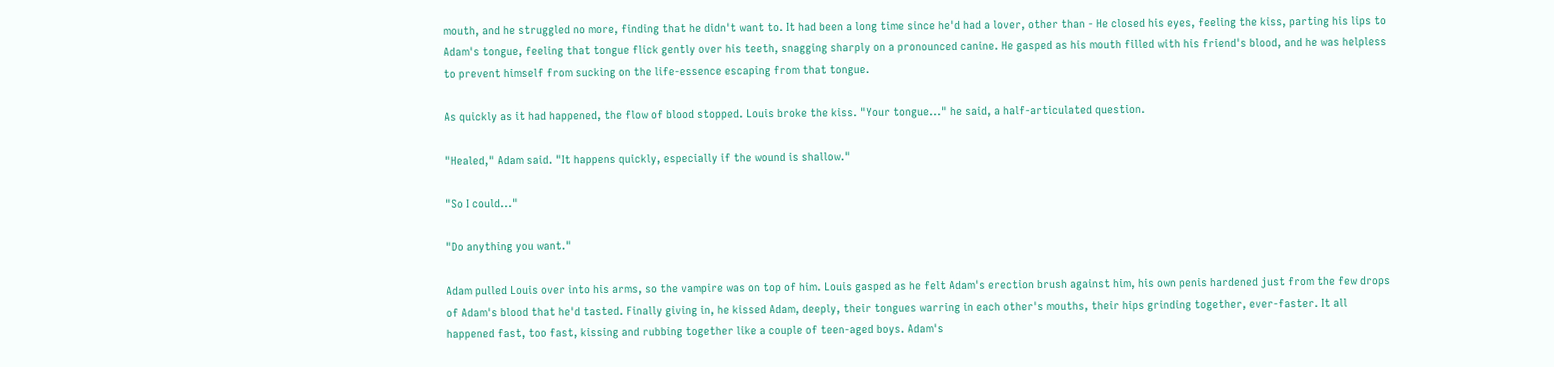mouth, and he struggled no more, finding that he didn't want to. It had been a long time since he'd had a lover, other than - He closed his eyes, feeling the kiss, parting his lips to Adam's tongue, feeling that tongue flick gently over his teeth, snagging sharply on a pronounced canine. He gasped as his mouth filled with his friend's blood, and he was helpless to prevent himself from sucking on the life-essence escaping from that tongue.

As quickly as it had happened, the flow of blood stopped. Louis broke the kiss. "Your tongue..." he said, a half-articulated question.

"Healed," Adam said. "It happens quickly, especially if the wound is shallow."

"So I could..."

"Do anything you want."

Adam pulled Louis over into his arms, so the vampire was on top of him. Louis gasped as he felt Adam's erection brush against him, his own penis hardened just from the few drops of Adam's blood that he'd tasted. Finally giving in, he kissed Adam, deeply, their tongues warring in each other's mouths, their hips grinding together, ever-faster. It all happened fast, too fast, kissing and rubbing together like a couple of teen-aged boys. Adam's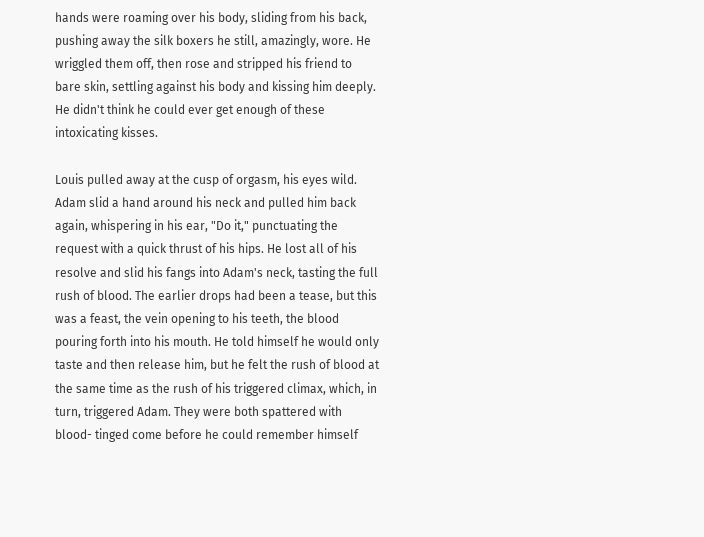hands were roaming over his body, sliding from his back, pushing away the silk boxers he still, amazingly, wore. He wriggled them off, then rose and stripped his friend to bare skin, settling against his body and kissing him deeply. He didn't think he could ever get enough of these intoxicating kisses.

Louis pulled away at the cusp of orgasm, his eyes wild. Adam slid a hand around his neck and pulled him back again, whispering in his ear, "Do it," punctuating the request with a quick thrust of his hips. He lost all of his resolve and slid his fangs into Adam's neck, tasting the full rush of blood. The earlier drops had been a tease, but this was a feast, the vein opening to his teeth, the blood pouring forth into his mouth. He told himself he would only taste and then release him, but he felt the rush of blood at the same time as the rush of his triggered climax, which, in turn, triggered Adam. They were both spattered with blood- tinged come before he could remember himself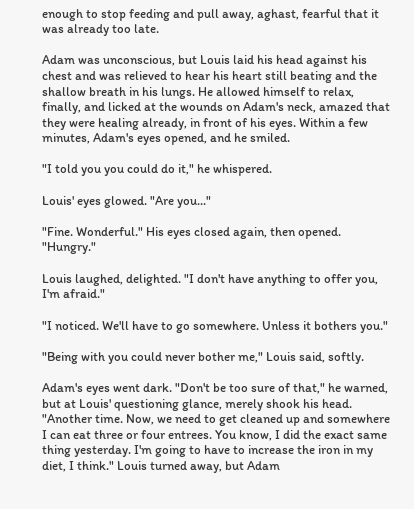enough to stop feeding and pull away, aghast, fearful that it was already too late.

Adam was unconscious, but Louis laid his head against his chest and was relieved to hear his heart still beating and the shallow breath in his lungs. He allowed himself to relax, finally, and licked at the wounds on Adam's neck, amazed that they were healing already, in front of his eyes. Within a few minutes, Adam's eyes opened, and he smiled.

"I told you you could do it," he whispered.

Louis' eyes glowed. "Are you..."

"Fine. Wonderful." His eyes closed again, then opened. "Hungry."

Louis laughed, delighted. "I don't have anything to offer you, I'm afraid."

"I noticed. We'll have to go somewhere. Unless it bothers you."

"Being with you could never bother me," Louis said, softly.

Adam's eyes went dark. "Don't be too sure of that," he warned, but at Louis' questioning glance, merely shook his head. "Another time. Now, we need to get cleaned up and somewhere I can eat three or four entrees. You know, I did the exact same thing yesterday. I'm going to have to increase the iron in my diet, I think." Louis turned away, but Adam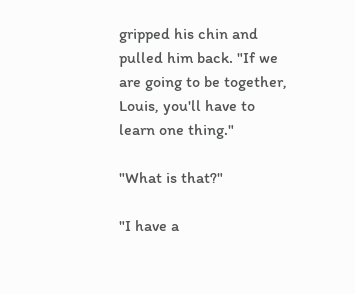gripped his chin and pulled him back. "If we are going to be together, Louis, you'll have to learn one thing."

"What is that?"

"I have a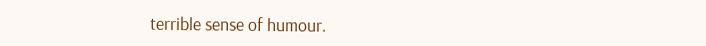terrible sense of humour.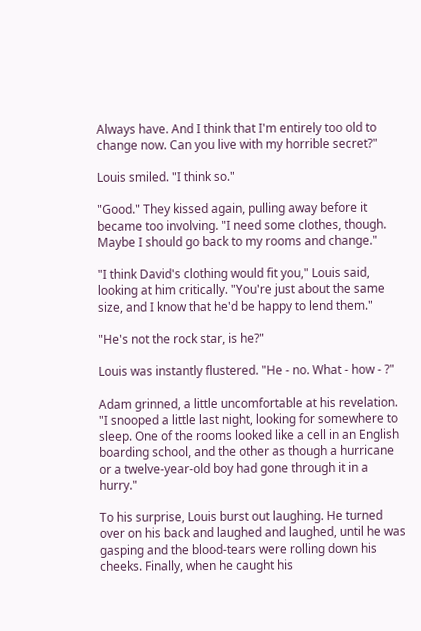Always have. And I think that I'm entirely too old to change now. Can you live with my horrible secret?"

Louis smiled. "I think so."

"Good." They kissed again, pulling away before it became too involving. "I need some clothes, though. Maybe I should go back to my rooms and change."

"I think David's clothing would fit you," Louis said, looking at him critically. "You're just about the same size, and I know that he'd be happy to lend them."

"He's not the rock star, is he?"

Louis was instantly flustered. "He - no. What - how - ?"

Adam grinned, a little uncomfortable at his revelation. "I snooped a little last night, looking for somewhere to sleep. One of the rooms looked like a cell in an English boarding school, and the other as though a hurricane or a twelve-year-old boy had gone through it in a hurry."

To his surprise, Louis burst out laughing. He turned over on his back and laughed and laughed, until he was gasping and the blood-tears were rolling down his cheeks. Finally, when he caught his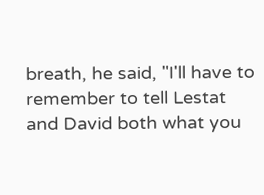breath, he said, "I'll have to remember to tell Lestat and David both what you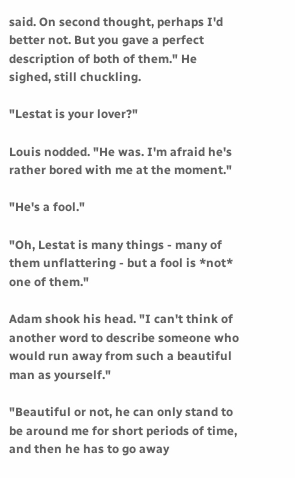said. On second thought, perhaps I'd better not. But you gave a perfect description of both of them." He sighed, still chuckling.

"Lestat is your lover?"

Louis nodded. "He was. I'm afraid he's rather bored with me at the moment."

"He's a fool."

"Oh, Lestat is many things - many of them unflattering - but a fool is *not* one of them."

Adam shook his head. "I can't think of another word to describe someone who would run away from such a beautiful man as yourself."

"Beautiful or not, he can only stand to be around me for short periods of time, and then he has to go away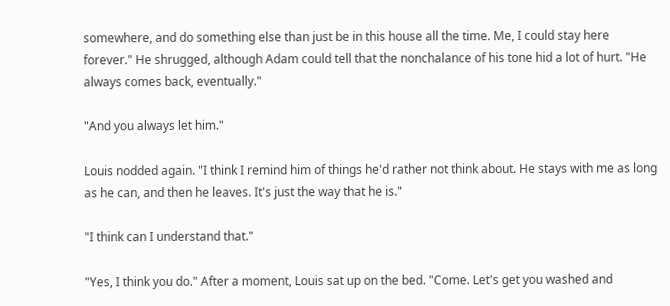somewhere, and do something else than just be in this house all the time. Me, I could stay here forever." He shrugged, although Adam could tell that the nonchalance of his tone hid a lot of hurt. "He always comes back, eventually."

"And you always let him."

Louis nodded again. "I think I remind him of things he'd rather not think about. He stays with me as long as he can, and then he leaves. It's just the way that he is."

"I think can I understand that."

"Yes, I think you do." After a moment, Louis sat up on the bed. "Come. Let's get you washed and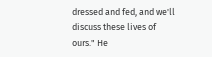dressed and fed, and we'll discuss these lives of ours." He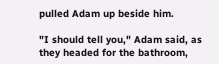pulled Adam up beside him.

"I should tell you," Adam said, as they headed for the bathroom,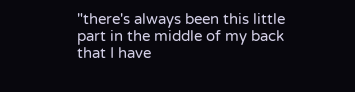"there's always been this little part in the middle of my back that I have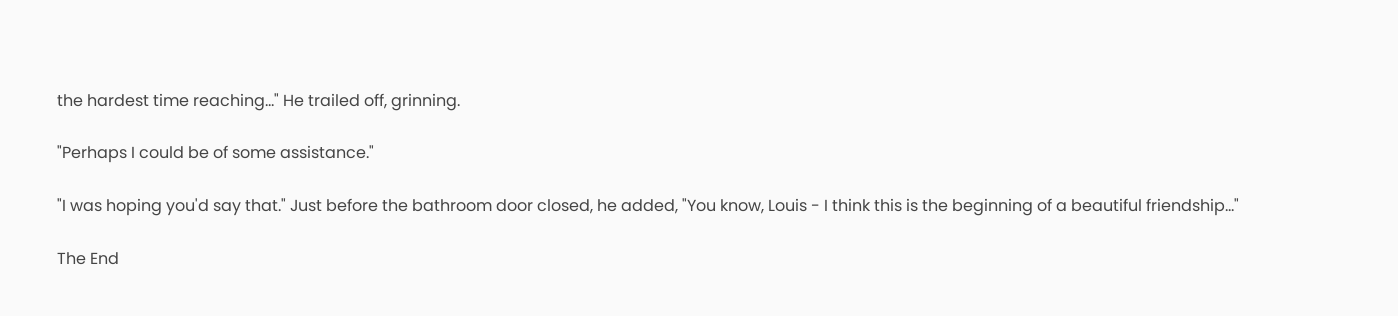the hardest time reaching..." He trailed off, grinning.

"Perhaps I could be of some assistance."

"I was hoping you'd say that." Just before the bathroom door closed, he added, "You know, Louis - I think this is the beginning of a beautiful friendship..."

The End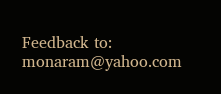Feedback to: monaram@yahoo.com